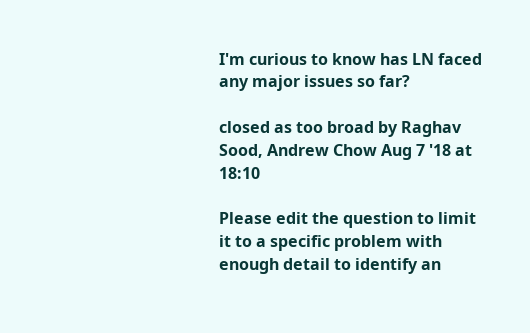I'm curious to know has LN faced any major issues so far?

closed as too broad by Raghav Sood, Andrew Chow Aug 7 '18 at 18:10

Please edit the question to limit it to a specific problem with enough detail to identify an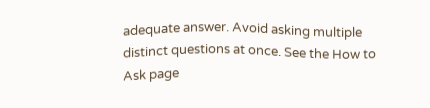adequate answer. Avoid asking multiple distinct questions at once. See the How to Ask page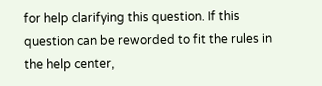for help clarifying this question. If this question can be reworded to fit the rules in the help center,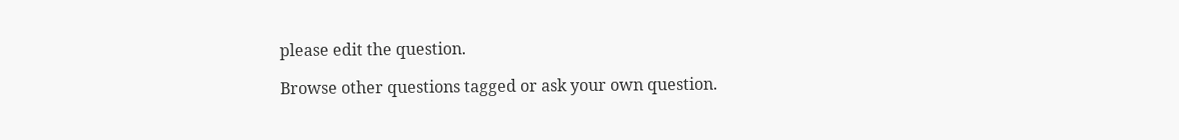please edit the question.

Browse other questions tagged or ask your own question.